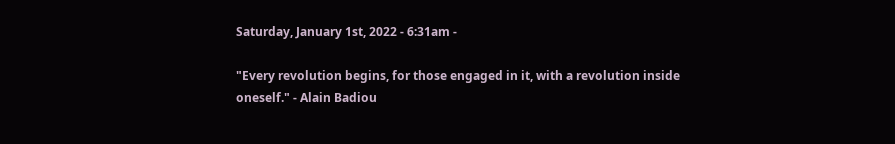Saturday, January 1st, 2022 - 6:31am -

"Every revolution begins, for those engaged in it, with a revolution inside oneself." - Alain Badiou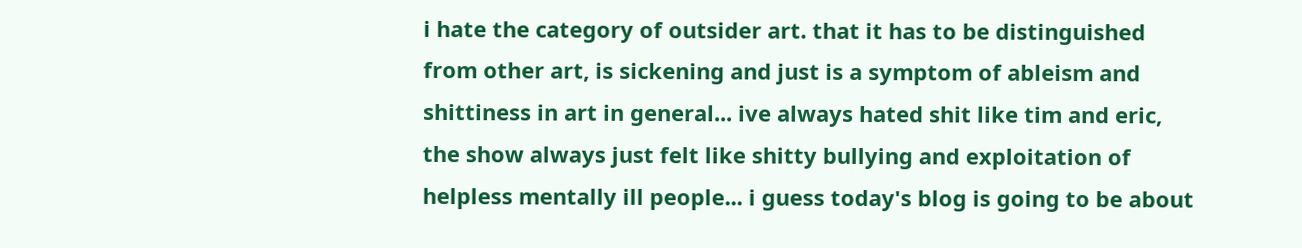i hate the category of outsider art. that it has to be distinguished from other art, is sickening and just is a symptom of ableism and shittiness in art in general... ive always hated shit like tim and eric, the show always just felt like shitty bullying and exploitation of helpless mentally ill people... i guess today's blog is going to be about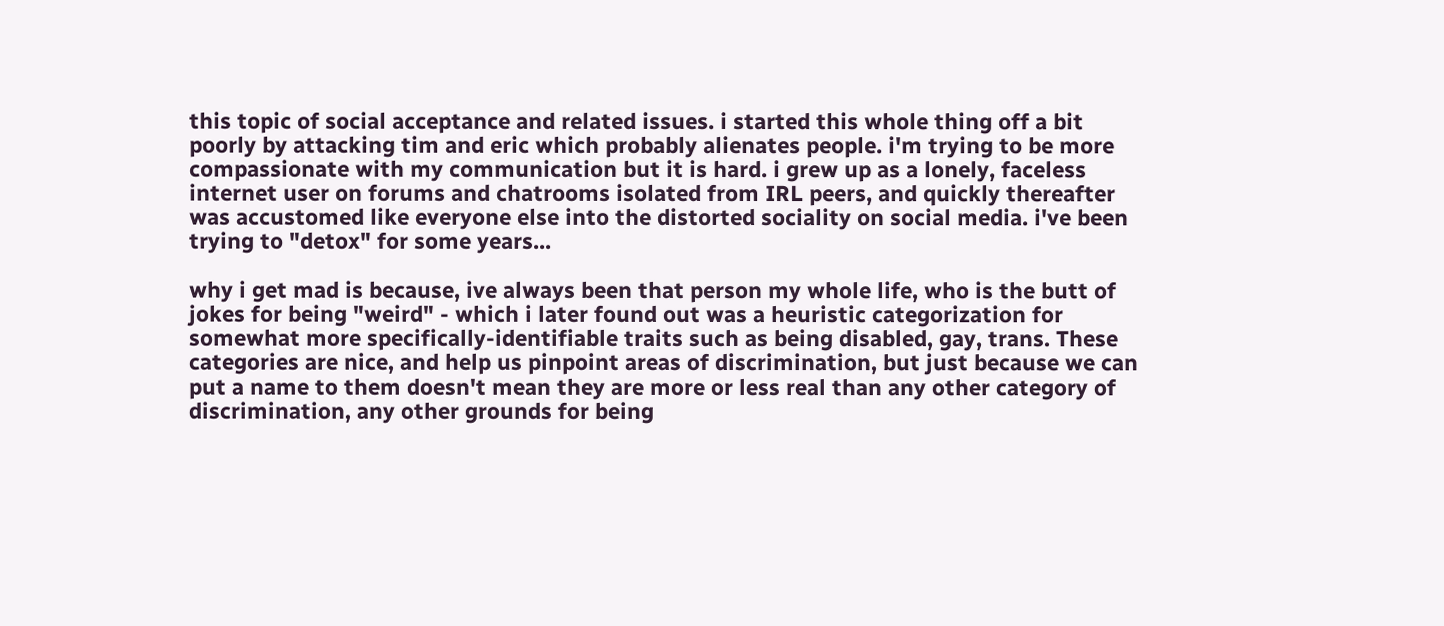this topic of social acceptance and related issues. i started this whole thing off a bit poorly by attacking tim and eric which probably alienates people. i'm trying to be more compassionate with my communication but it is hard. i grew up as a lonely, faceless internet user on forums and chatrooms isolated from IRL peers, and quickly thereafter was accustomed like everyone else into the distorted sociality on social media. i've been trying to "detox" for some years...

why i get mad is because, ive always been that person my whole life, who is the butt of jokes for being "weird" - which i later found out was a heuristic categorization for somewhat more specifically-identifiable traits such as being disabled, gay, trans. These categories are nice, and help us pinpoint areas of discrimination, but just because we can put a name to them doesn't mean they are more or less real than any other category of discrimination, any other grounds for being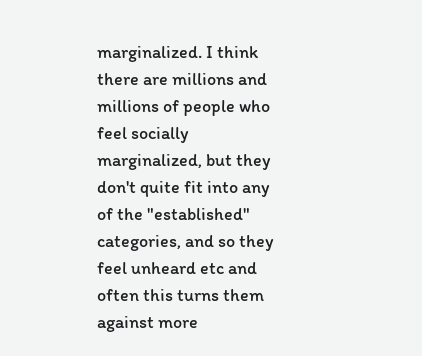marginalized. I think there are millions and millions of people who feel socially marginalized, but they don't quite fit into any of the "established" categories, and so they feel unheard etc and often this turns them against more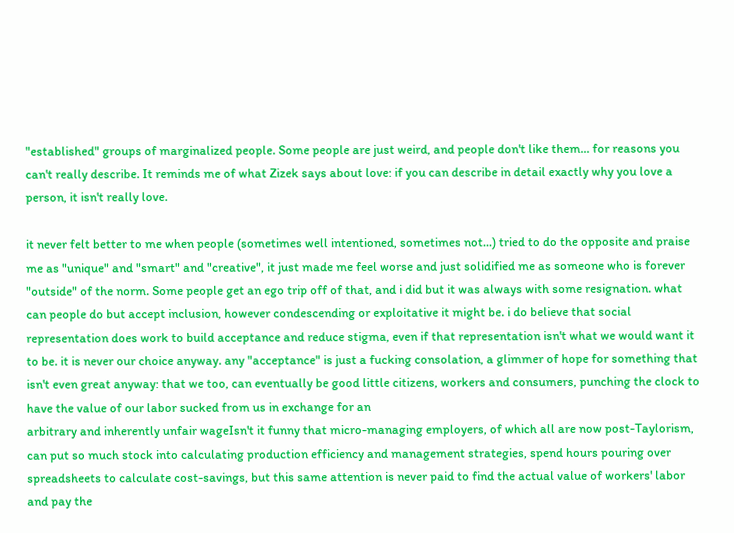"established" groups of marginalized people. Some people are just weird, and people don't like them... for reasons you can't really describe. It reminds me of what Zizek says about love: if you can describe in detail exactly why you love a person, it isn't really love.

it never felt better to me when people (sometimes well intentioned, sometimes not...) tried to do the opposite and praise me as "unique" and "smart" and "creative", it just made me feel worse and just solidified me as someone who is forever "outside" of the norm. Some people get an ego trip off of that, and i did but it was always with some resignation. what can people do but accept inclusion, however condescending or exploitative it might be. i do believe that social representation does work to build acceptance and reduce stigma, even if that representation isn't what we would want it to be. it is never our choice anyway. any "acceptance" is just a fucking consolation, a glimmer of hope for something that isn't even great anyway: that we too, can eventually be good little citizens, workers and consumers, punching the clock to have the value of our labor sucked from us in exchange for an
arbitrary and inherently unfair wageIsn't it funny that micro-managing employers, of which all are now post-Taylorism, can put so much stock into calculating production efficiency and management strategies, spend hours pouring over spreadsheets to calculate cost-savings, but this same attention is never paid to find the actual value of workers' labor and pay the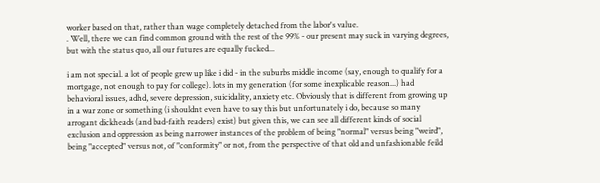worker based on that, rather than wage completely detached from the labor's value.
. Well, there we can find common ground with the rest of the 99% - our present may suck in varying degrees, but with the status quo, all our futures are equally fucked...

i am not special. a lot of people grew up like i did - in the suburbs middle income (say, enough to qualify for a mortgage, not enough to pay for college). lots in my generation (for some inexplicable reason...) had behavioral issues, adhd, severe depression, suicidality, anxiety etc. Obviously that is different from growing up in a war zone or something (i shouldnt even have to say this but unfortunately i do, because so many arrogant dickheads (and bad-faith readers) exist) but given this, we can see all different kinds of social exclusion and oppression as being narrower instances of the problem of being "normal" versus being "weird", being "accepted" versus not, of "conformity" or not, from the perspective of that old and unfashionable feild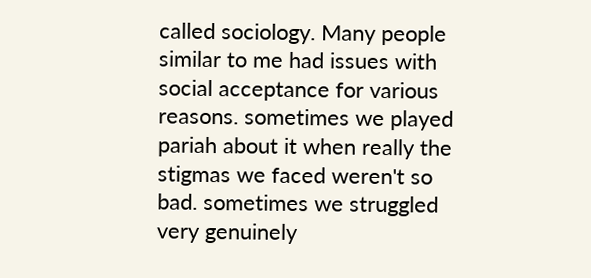called sociology. Many people similar to me had issues with social acceptance for various reasons. sometimes we played pariah about it when really the stigmas we faced weren't so bad. sometimes we struggled very genuinely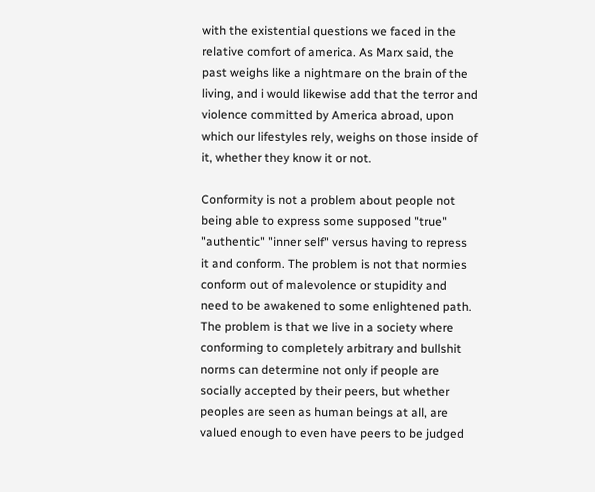with the existential questions we faced in the relative comfort of america. As Marx said, the past weighs like a nightmare on the brain of the living, and i would likewise add that the terror and violence committed by America abroad, upon which our lifestyles rely, weighs on those inside of it, whether they know it or not.

Conformity is not a problem about people not being able to express some supposed "true" "authentic" "inner self" versus having to repress it and conform. The problem is not that normies conform out of malevolence or stupidity and need to be awakened to some enlightened path. The problem is that we live in a society where conforming to completely arbitrary and bullshit norms can determine not only if people are socially accepted by their peers, but whether peoples are seen as human beings at all, are valued enough to even have peers to be judged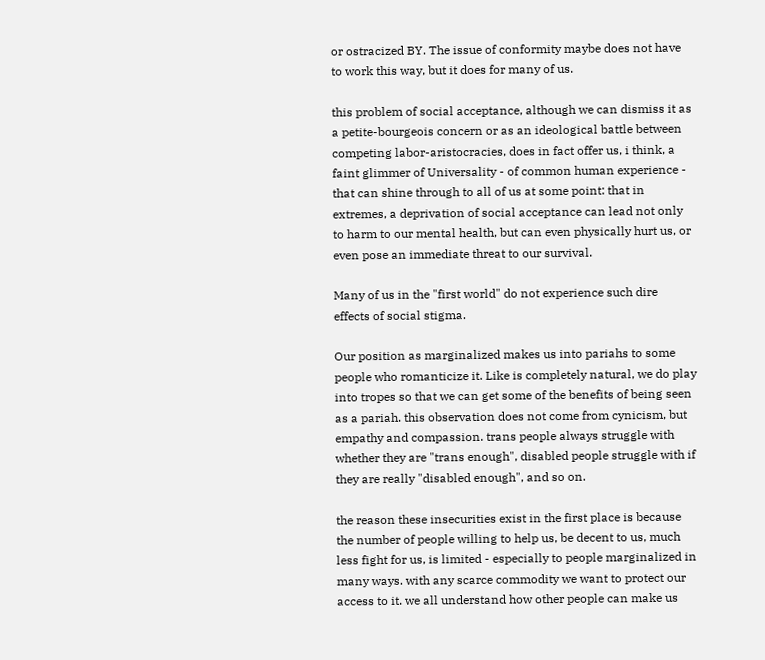or ostracized BY. The issue of conformity maybe does not have to work this way, but it does for many of us.

this problem of social acceptance, although we can dismiss it as a petite-bourgeois concern or as an ideological battle between competing labor-aristocracies, does in fact offer us, i think, a faint glimmer of Universality - of common human experience - that can shine through to all of us at some point: that in extremes, a deprivation of social acceptance can lead not only to harm to our mental health, but can even physically hurt us, or even pose an immediate threat to our survival.

Many of us in the "first world" do not experience such dire effects of social stigma.

Our position as marginalized makes us into pariahs to some people who romanticize it. Like is completely natural, we do play into tropes so that we can get some of the benefits of being seen as a pariah. this observation does not come from cynicism, but empathy and compassion. trans people always struggle with whether they are "trans enough", disabled people struggle with if they are really "disabled enough", and so on.

the reason these insecurities exist in the first place is because the number of people willing to help us, be decent to us, much less fight for us, is limited - especially to people marginalized in many ways. with any scarce commodity we want to protect our access to it. we all understand how other people can make us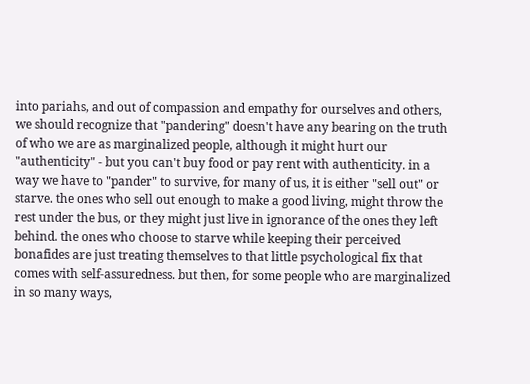into pariahs, and out of compassion and empathy for ourselves and others, we should recognize that "pandering" doesn't have any bearing on the truth of who we are as marginalized people, although it might hurt our "authenticity" - but you can't buy food or pay rent with authenticity. in a way we have to "pander" to survive, for many of us, it is either "sell out" or starve. the ones who sell out enough to make a good living, might throw the rest under the bus, or they might just live in ignorance of the ones they left behind. the ones who choose to starve while keeping their perceived bonafides are just treating themselves to that little psychological fix that comes with self-assuredness. but then, for some people who are marginalized in so many ways,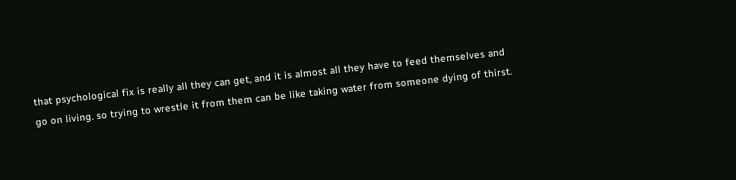that psychological fix is really all they can get, and it is almost all they have to feed themselves and go on living. so trying to wrestle it from them can be like taking water from someone dying of thirst.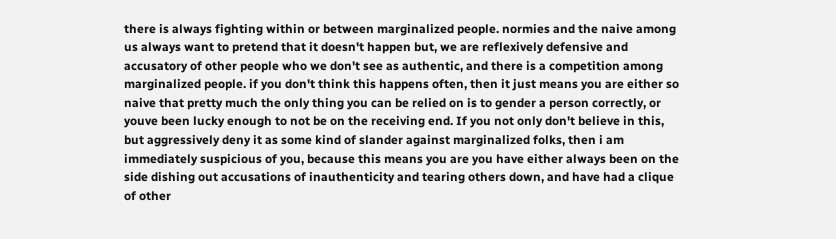there is always fighting within or between marginalized people. normies and the naive among us always want to pretend that it doesn't happen but, we are reflexively defensive and accusatory of other people who we don't see as authentic, and there is a competition among marginalized people. if you don't think this happens often, then it just means you are either so naive that pretty much the only thing you can be relied on is to gender a person correctly, or youve been lucky enough to not be on the receiving end. If you not only don't believe in this, but aggressively deny it as some kind of slander against marginalized folks, then i am immediately suspicious of you, because this means you are you have either always been on the side dishing out accusations of inauthenticity and tearing others down, and have had a clique of other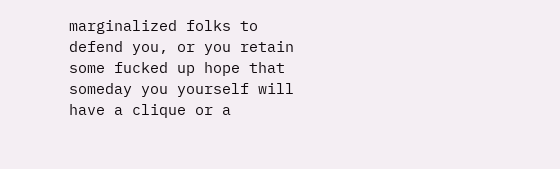marginalized folks to defend you, or you retain some fucked up hope that someday you yourself will have a clique or a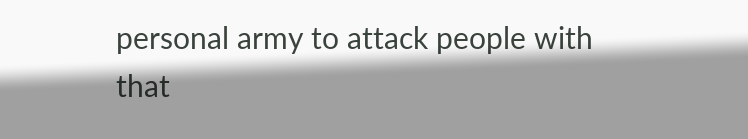personal army to attack people with that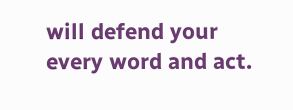will defend your every word and act.